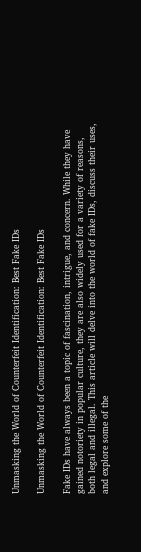Unmasking the World of Counterfeit Identification: Best Fake IDs

Unmasking the World of Counterfeit Identification: Best Fake IDs

Fake IDs have always been a topic of fascination, intrigue, and concern. While they have gained notoriety in popular culture, they are also widely used for a variety of reasons, both legal and illegal. This article will delve into the world of fake IDs, discuss their uses, and explore some of the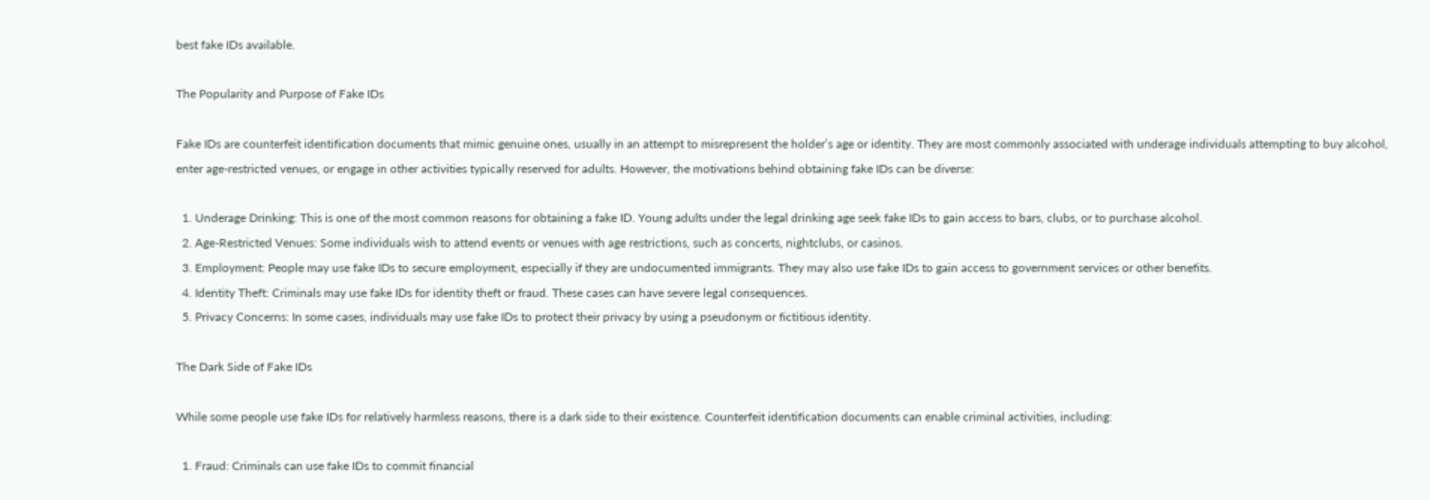best fake IDs available.

The Popularity and Purpose of Fake IDs

Fake IDs are counterfeit identification documents that mimic genuine ones, usually in an attempt to misrepresent the holder’s age or identity. They are most commonly associated with underage individuals attempting to buy alcohol, enter age-restricted venues, or engage in other activities typically reserved for adults. However, the motivations behind obtaining fake IDs can be diverse:

  1. Underage Drinking: This is one of the most common reasons for obtaining a fake ID. Young adults under the legal drinking age seek fake IDs to gain access to bars, clubs, or to purchase alcohol.
  2. Age-Restricted Venues: Some individuals wish to attend events or venues with age restrictions, such as concerts, nightclubs, or casinos.
  3. Employment: People may use fake IDs to secure employment, especially if they are undocumented immigrants. They may also use fake IDs to gain access to government services or other benefits.
  4. Identity Theft: Criminals may use fake IDs for identity theft or fraud. These cases can have severe legal consequences.
  5. Privacy Concerns: In some cases, individuals may use fake IDs to protect their privacy by using a pseudonym or fictitious identity.

The Dark Side of Fake IDs

While some people use fake IDs for relatively harmless reasons, there is a dark side to their existence. Counterfeit identification documents can enable criminal activities, including:

  1. Fraud: Criminals can use fake IDs to commit financial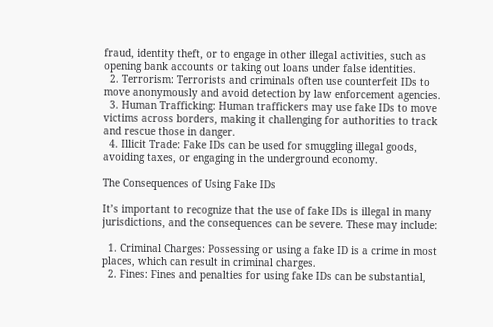fraud, identity theft, or to engage in other illegal activities, such as opening bank accounts or taking out loans under false identities.
  2. Terrorism: Terrorists and criminals often use counterfeit IDs to move anonymously and avoid detection by law enforcement agencies.
  3. Human Trafficking: Human traffickers may use fake IDs to move victims across borders, making it challenging for authorities to track and rescue those in danger.
  4. Illicit Trade: Fake IDs can be used for smuggling illegal goods, avoiding taxes, or engaging in the underground economy.

The Consequences of Using Fake IDs

It’s important to recognize that the use of fake IDs is illegal in many jurisdictions, and the consequences can be severe. These may include:

  1. Criminal Charges: Possessing or using a fake ID is a crime in most places, which can result in criminal charges.
  2. Fines: Fines and penalties for using fake IDs can be substantial,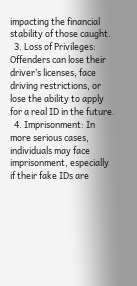impacting the financial stability of those caught.
  3. Loss of Privileges: Offenders can lose their driver’s licenses, face driving restrictions, or lose the ability to apply for a real ID in the future.
  4. Imprisonment: In more serious cases, individuals may face imprisonment, especially if their fake IDs are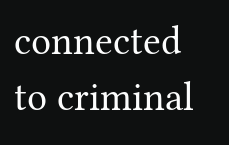connected to criminal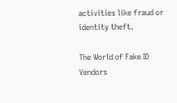activities like fraud or identity theft.

The World of Fake ID Vendors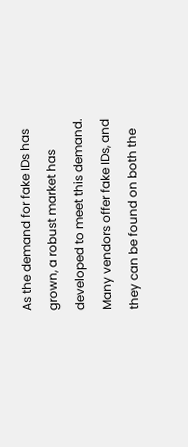As the demand for fake IDs has grown, a robust market has developed to meet this demand. Many vendors offer fake IDs, and they can be found on both the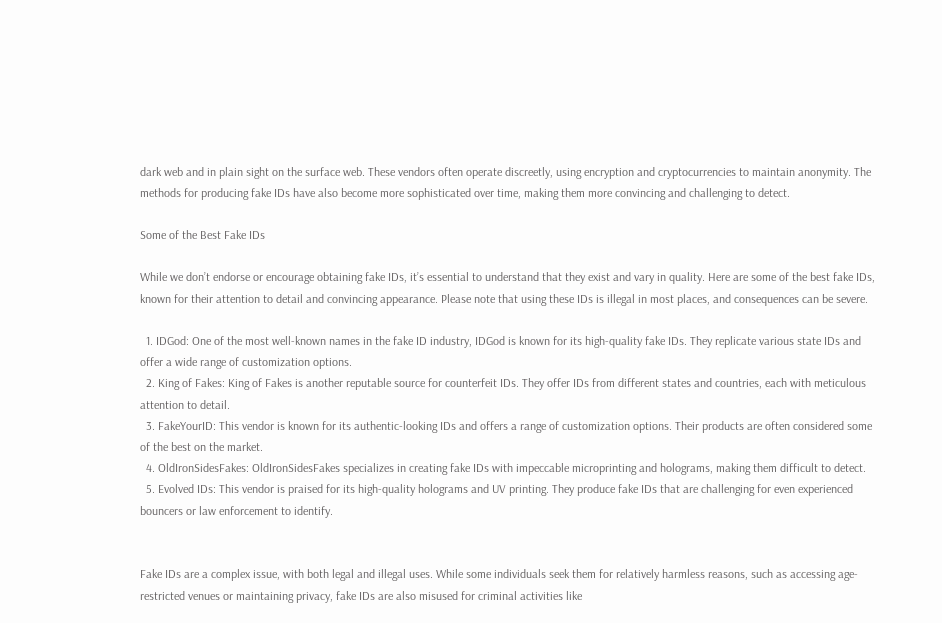dark web and in plain sight on the surface web. These vendors often operate discreetly, using encryption and cryptocurrencies to maintain anonymity. The methods for producing fake IDs have also become more sophisticated over time, making them more convincing and challenging to detect.

Some of the Best Fake IDs

While we don’t endorse or encourage obtaining fake IDs, it’s essential to understand that they exist and vary in quality. Here are some of the best fake IDs, known for their attention to detail and convincing appearance. Please note that using these IDs is illegal in most places, and consequences can be severe.

  1. IDGod: One of the most well-known names in the fake ID industry, IDGod is known for its high-quality fake IDs. They replicate various state IDs and offer a wide range of customization options.
  2. King of Fakes: King of Fakes is another reputable source for counterfeit IDs. They offer IDs from different states and countries, each with meticulous attention to detail.
  3. FakeYourID: This vendor is known for its authentic-looking IDs and offers a range of customization options. Their products are often considered some of the best on the market.
  4. OldIronSidesFakes: OldIronSidesFakes specializes in creating fake IDs with impeccable microprinting and holograms, making them difficult to detect.
  5. Evolved IDs: This vendor is praised for its high-quality holograms and UV printing. They produce fake IDs that are challenging for even experienced bouncers or law enforcement to identify.


Fake IDs are a complex issue, with both legal and illegal uses. While some individuals seek them for relatively harmless reasons, such as accessing age-restricted venues or maintaining privacy, fake IDs are also misused for criminal activities like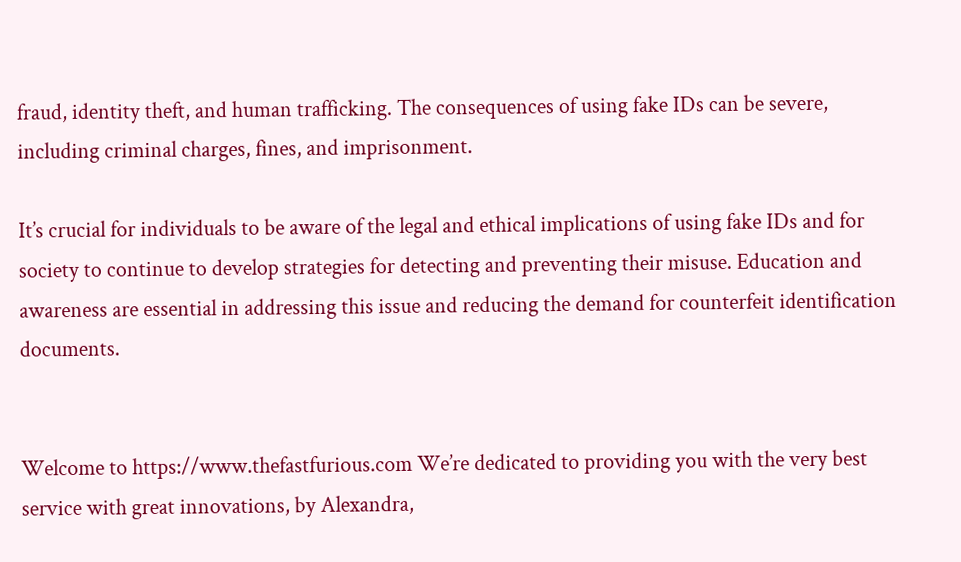fraud, identity theft, and human trafficking. The consequences of using fake IDs can be severe, including criminal charges, fines, and imprisonment.

It’s crucial for individuals to be aware of the legal and ethical implications of using fake IDs and for society to continue to develop strategies for detecting and preventing their misuse. Education and awareness are essential in addressing this issue and reducing the demand for counterfeit identification documents.


Welcome to https://www.thefastfurious.com We’re dedicated to providing you with the very best service with great innovations, by Alexandra,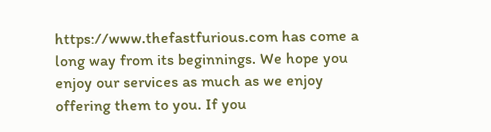https://www.thefastfurious.com has come a long way from its beginnings. We hope you enjoy our services as much as we enjoy offering them to you. If you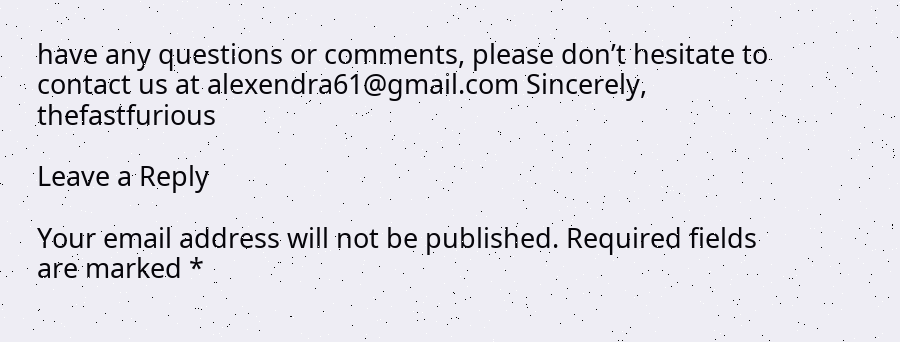have any questions or comments, please don’t hesitate to contact us at alexendra61@gmail.com Sincerely, thefastfurious

Leave a Reply

Your email address will not be published. Required fields are marked *